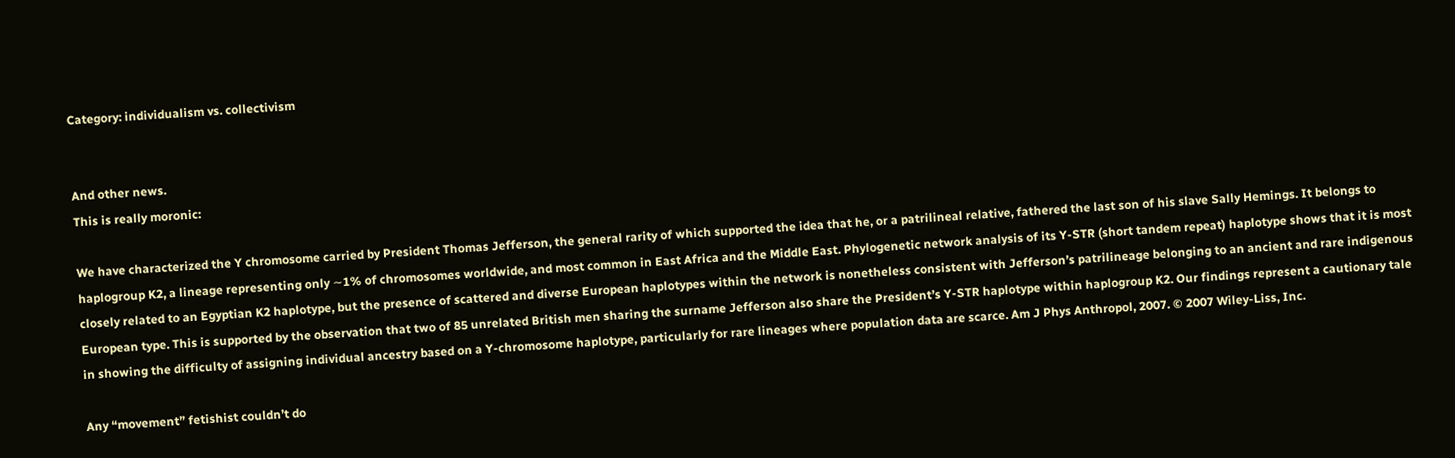Category: individualism vs. collectivism


And other news.
This is really moronic:

We have characterized the Y chromosome carried by President Thomas Jefferson, the general rarity of which supported the idea that he, or a patrilineal relative, fathered the last son of his slave Sally Hemings. It belongs to haplogroup K2, a lineage representing only ∼1% of chromosomes worldwide, and most common in East Africa and the Middle East. Phylogenetic network analysis of its Y‐STR (short tandem repeat) haplotype shows that it is most closely related to an Egyptian K2 haplotype, but the presence of scattered and diverse European haplotypes within the network is nonetheless consistent with Jefferson’s patrilineage belonging to an ancient and rare indigenous European type. This is supported by the observation that two of 85 unrelated British men sharing the surname Jefferson also share the President’s Y‐STR haplotype within haplogroup K2. Our findings represent a cautionary tale in showing the difficulty of assigning individual ancestry based on a Y‐chromosome haplotype, particularly for rare lineages where population data are scarce. Am J Phys Anthropol, 2007. © 2007 Wiley‐Liss, Inc.

Any “movement” fetishist couldn’t do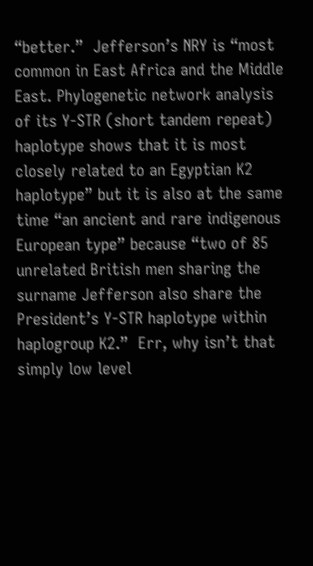“better.”  Jefferson’s NRY is “most common in East Africa and the Middle East. Phylogenetic network analysis of its Y‐STR (short tandem repeat) haplotype shows that it is most closely related to an Egyptian K2 haplotype” but it is also at the same time “an ancient and rare indigenous European type” because “two of 85 unrelated British men sharing the surname Jefferson also share the President’s Y‐STR haplotype within haplogroup K2.”  Err, why isn’t that simply low level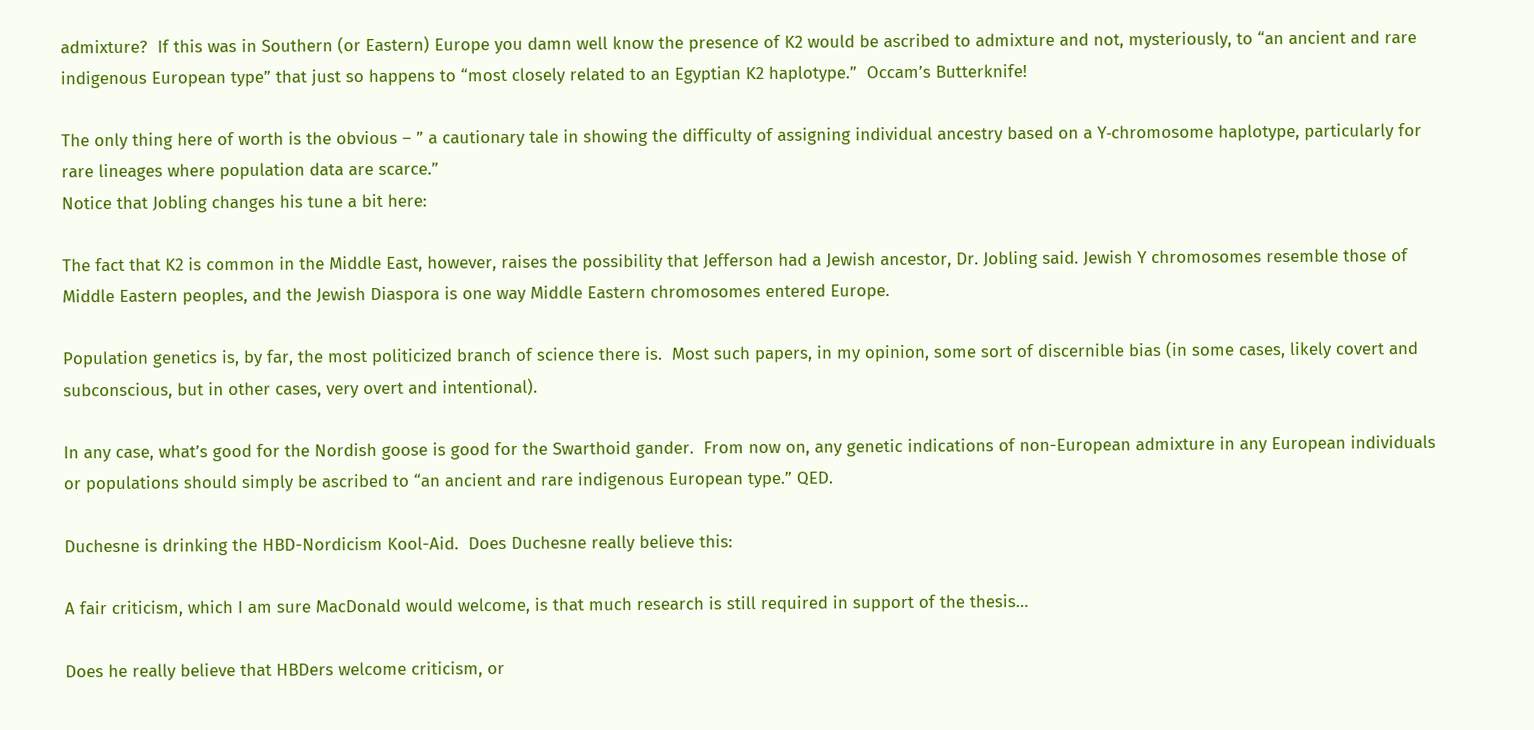admixture?  If this was in Southern (or Eastern) Europe you damn well know the presence of K2 would be ascribed to admixture and not, mysteriously, to “an ancient and rare indigenous European type” that just so happens to “most closely related to an Egyptian K2 haplotype.”  Occam’s Butterknife!

The only thing here of worth is the obvious – ” a cautionary tale in showing the difficulty of assigning individual ancestry based on a Y‐chromosome haplotype, particularly for rare lineages where population data are scarce.”
Notice that Jobling changes his tune a bit here:

The fact that K2 is common in the Middle East, however, raises the possibility that Jefferson had a Jewish ancestor, Dr. Jobling said. Jewish Y chromosomes resemble those of Middle Eastern peoples, and the Jewish Diaspora is one way Middle Eastern chromosomes entered Europe.

Population genetics is, by far, the most politicized branch of science there is.  Most such papers, in my opinion, some sort of discernible bias (in some cases, likely covert and subconscious, but in other cases, very overt and intentional).

In any case, what’s good for the Nordish goose is good for the Swarthoid gander.  From now on, any genetic indications of non-European admixture in any European individuals or populations should simply be ascribed to “an ancient and rare indigenous European type.” QED.

Duchesne is drinking the HBD-Nordicism Kool-Aid.  Does Duchesne really believe this:

A fair criticism, which I am sure MacDonald would welcome, is that much research is still required in support of the thesis…

Does he really believe that HBDers welcome criticism, or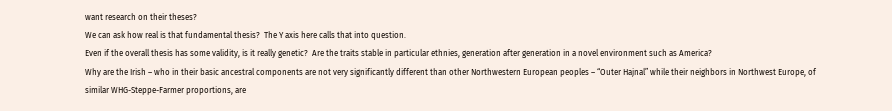want research on their theses?
We can ask how real is that fundamental thesis?  The Y axis here calls that into question.
Even if the overall thesis has some validity, is it really genetic?  Are the traits stable in particular ethnies, generation after generation in a novel environment such as America?
Why are the Irish – who in their basic ancestral components are not very significantly different than other Northwestern European peoples – “Outer Hajnal” while their neighbors in Northwest Europe, of similar WHG-Steppe-Farmer proportions, are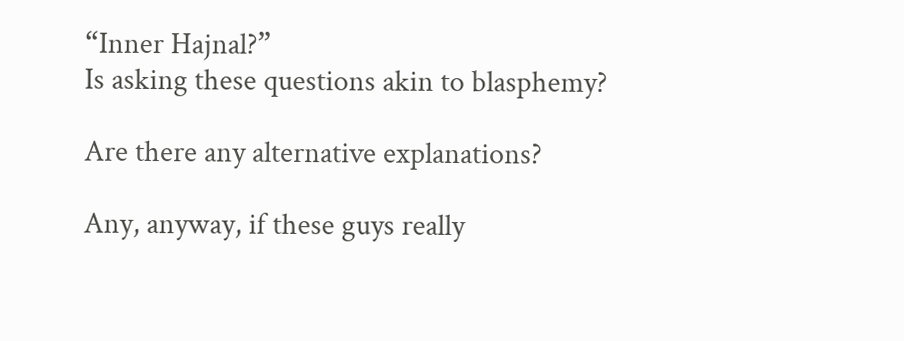“Inner Hajnal?”
Is asking these questions akin to blasphemy?

Are there any alternative explanations?

Any, anyway, if these guys really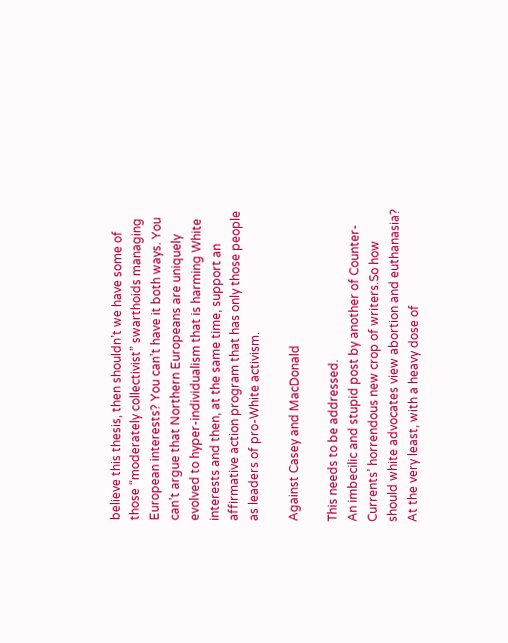believe this thesis, then shouldn’t we have some of  those “moderately collectivist” swarthoids managing European interests? You can’t have it both ways. You can’t argue that Northern Europeans are uniquely evolved to hyper-individualism that is harming White interests and then, at the same time, support an affirmative action program that has only those people as leaders of pro-White activism.

Against Casey and MacDonald

This needs to be addressed.
An imbecilic and stupid post by another of Counter-Currents’ horrendous new crop of writers.So how should white advocates view abortion and euthanasia? At the very least, with a heavy dose of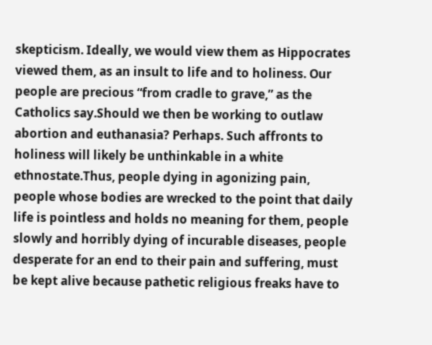skepticism. Ideally, we would view them as Hippocrates viewed them, as an insult to life and to holiness. Our people are precious “from cradle to grave,” as the Catholics say.Should we then be working to outlaw abortion and euthanasia? Perhaps. Such affronts to holiness will likely be unthinkable in a white ethnostate.Thus, people dying in agonizing pain, people whose bodies are wrecked to the point that daily life is pointless and holds no meaning for them, people slowly and horribly dying of incurable diseases, people desperate for an end to their pain and suffering, must be kept alive because pathetic religious freaks have to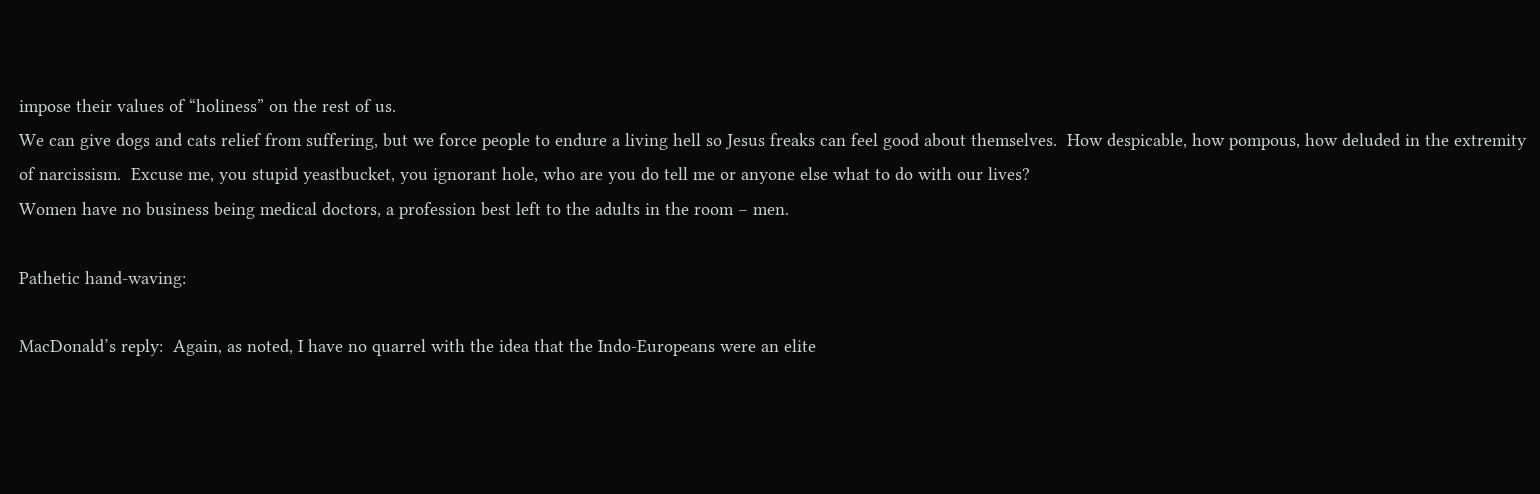impose their values of “holiness” on the rest of us.
We can give dogs and cats relief from suffering, but we force people to endure a living hell so Jesus freaks can feel good about themselves.  How despicable, how pompous, how deluded in the extremity of narcissism.  Excuse me, you stupid yeastbucket, you ignorant hole, who are you do tell me or anyone else what to do with our lives?
Women have no business being medical doctors, a profession best left to the adults in the room – men.

Pathetic hand-waving:

MacDonald’s reply:  Again, as noted, I have no quarrel with the idea that the Indo-Europeans were an elite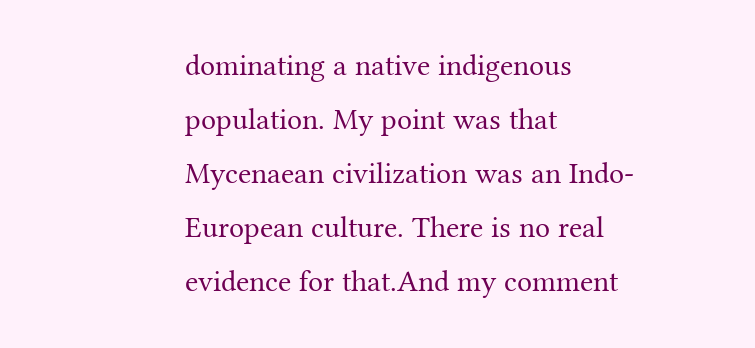dominating a native indigenous population. My point was that Mycenaean civilization was an Indo-European culture. There is no real evidence for that.And my comment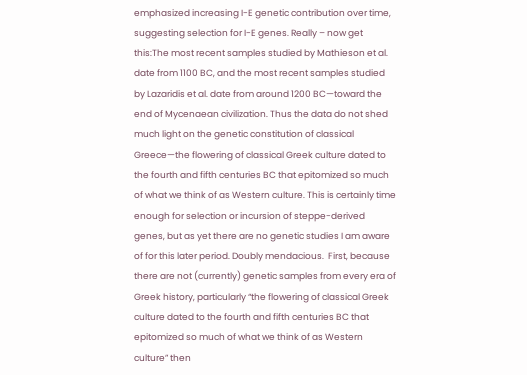emphasized increasing I-E genetic contribution over time, suggesting selection for I-E genes. Really – now get this:The most recent samples studied by Mathieson et al. date from 1100 BC, and the most recent samples studied by Lazaridis et al. date from around 1200 BC—toward the end of Mycenaean civilization. Thus the data do not shed much light on the genetic constitution of classical Greece—the flowering of classical Greek culture dated to the fourth and fifth centuries BC that epitomized so much of what we think of as Western culture. This is certainly time enough for selection or incursion of steppe-derived genes, but as yet there are no genetic studies I am aware of for this later period. Doubly mendacious.  First, because there are not (currently) genetic samples from every era of Greek history, particularly “the flowering of classical Greek culture dated to the fourth and fifth centuries BC that epitomized so much of what we think of as Western culture” then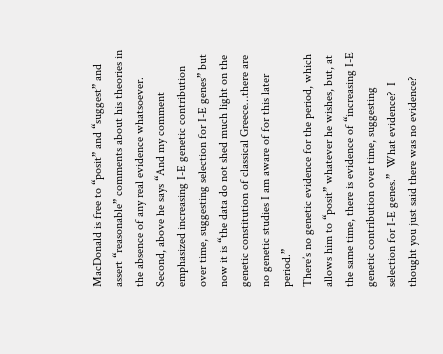MacDonald is free to “posit” and “suggest” and assert “reasonable” comments about his theories in the absence of any real evidence whatsoever.
Second, above he says “And my comment emphasized increasing I-E genetic contribution over time, suggesting selection for I-E genes” but now it is “the data do not shed much light on the genetic constitution of classical Greece…there are no genetic studies I am aware of for this later period.”
There’s no genetic evidence for the period, which allows him to “posit” whatever he wishes, but, at the same time, there is evidence of “increasing I-E genetic contribution over time, suggesting selection for I-E genes.”  What evidence?  I thought you just said there was no evidence?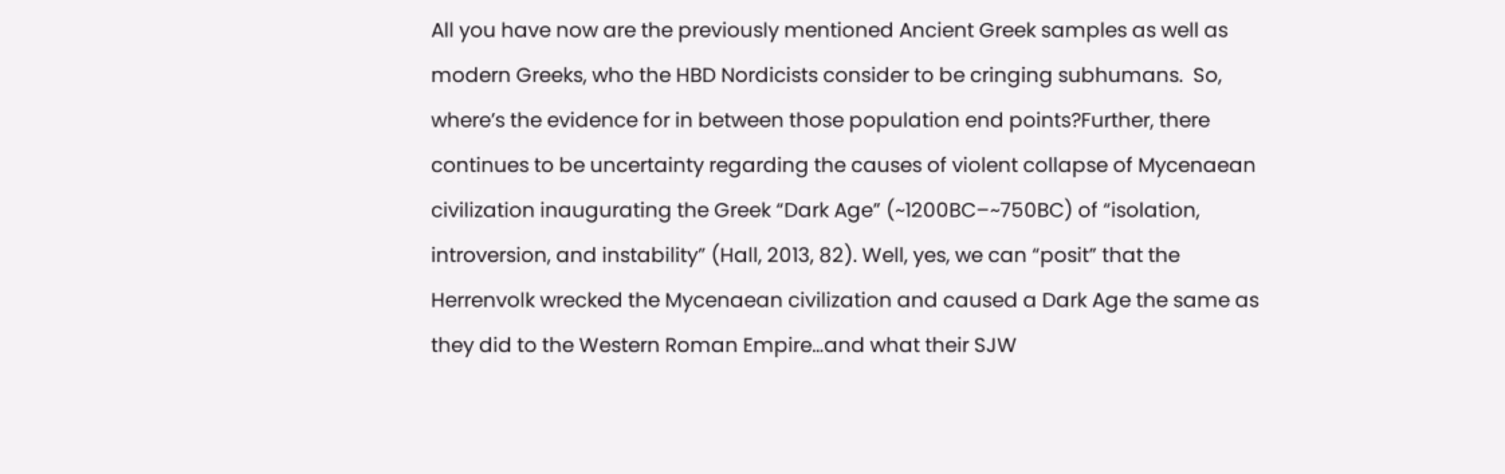All you have now are the previously mentioned Ancient Greek samples as well as modern Greeks, who the HBD Nordicists consider to be cringing subhumans.  So, where’s the evidence for in between those population end points?Further, there continues to be uncertainty regarding the causes of violent collapse of Mycenaean civilization inaugurating the Greek “Dark Age” (~1200BC–~750BC) of “isolation, introversion, and instability” (Hall, 2013, 82). Well, yes, we can “posit” that the Herrenvolk wrecked the Mycenaean civilization and caused a Dark Age the same as they did to the Western Roman Empire…and what their SJW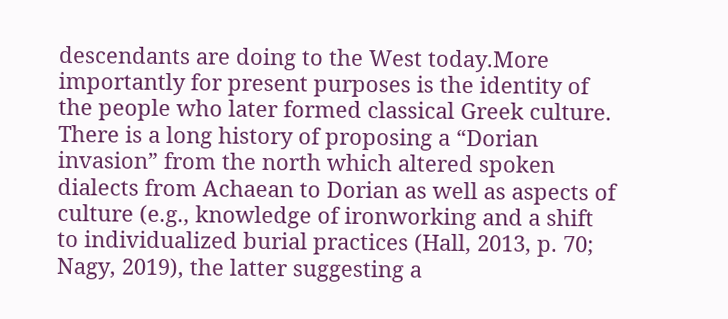descendants are doing to the West today.More importantly for present purposes is the identity of the people who later formed classical Greek culture. There is a long history of proposing a “Dorian invasion” from the north which altered spoken dialects from Achaean to Dorian as well as aspects of culture (e.g., knowledge of ironworking and a shift to individualized burial practices (Hall, 2013, p. 70; Nagy, 2019), the latter suggesting a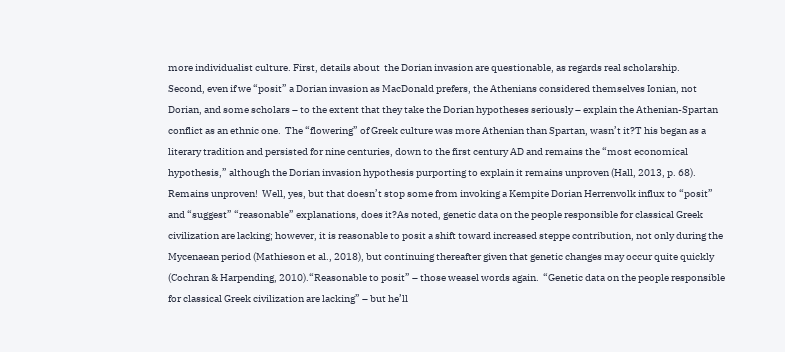more individualist culture. First, details about  the Dorian invasion are questionable, as regards real scholarship.
Second, even if we “posit” a Dorian invasion as MacDonald prefers, the Athenians considered themselves Ionian, not Dorian, and some scholars – to the extent that they take the Dorian hypotheses seriously – explain the Athenian-Spartan conflict as an ethnic one.  The “flowering” of Greek culture was more Athenian than Spartan, wasn’t it?T his began as a literary tradition and persisted for nine centuries, down to the first century AD and remains the “most economical hypothesis,” although the Dorian invasion hypothesis purporting to explain it remains unproven (Hall, 2013, p. 68). Remains unproven!  Well, yes, but that doesn’t stop some from invoking a Kempite Dorian Herrenvolk influx to “posit” and “suggest” “reasonable” explanations, does it?As noted, genetic data on the people responsible for classical Greek civilization are lacking; however, it is reasonable to posit a shift toward increased steppe contribution, not only during the Mycenaean period (Mathieson et al., 2018), but continuing thereafter given that genetic changes may occur quite quickly (Cochran & Harpending, 2010).“Reasonable to posit” – those weasel words again.  “Genetic data on the people responsible for classical Greek civilization are lacking” – but he’ll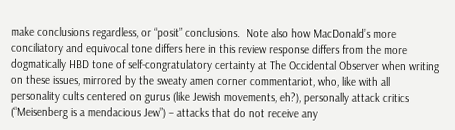make conclusions regardless, or “posit” conclusions.  Note also how MacDonald’s more conciliatory and equivocal tone differs here in this review response differs from the more dogmatically HBD tone of self-congratulatory certainty at The Occidental Observer when writing on these issues, mirrored by the sweaty amen corner commentariot, who, like with all personality cults centered on gurus (like Jewish movements, eh?), personally attack critics (“Meisenberg is a mendacious Jew”) – attacks that do not receive any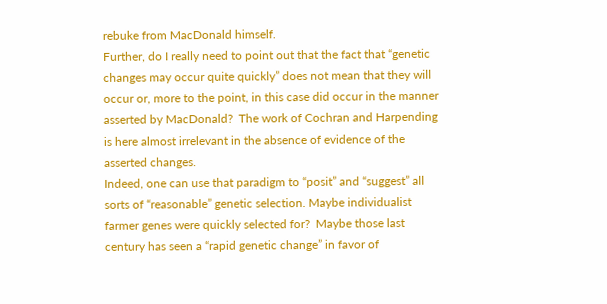rebuke from MacDonald himself.
Further, do I really need to point out that the fact that “genetic changes may occur quite quickly” does not mean that they will occur or, more to the point, in this case did occur in the manner asserted by MacDonald?  The work of Cochran and Harpending is here almost irrelevant in the absence of evidence of the asserted changes.
Indeed, one can use that paradigm to “posit” and “suggest” all sorts of “reasonable” genetic selection. Maybe individualist farmer genes were quickly selected for?  Maybe those last century has seen a “rapid genetic change” in favor of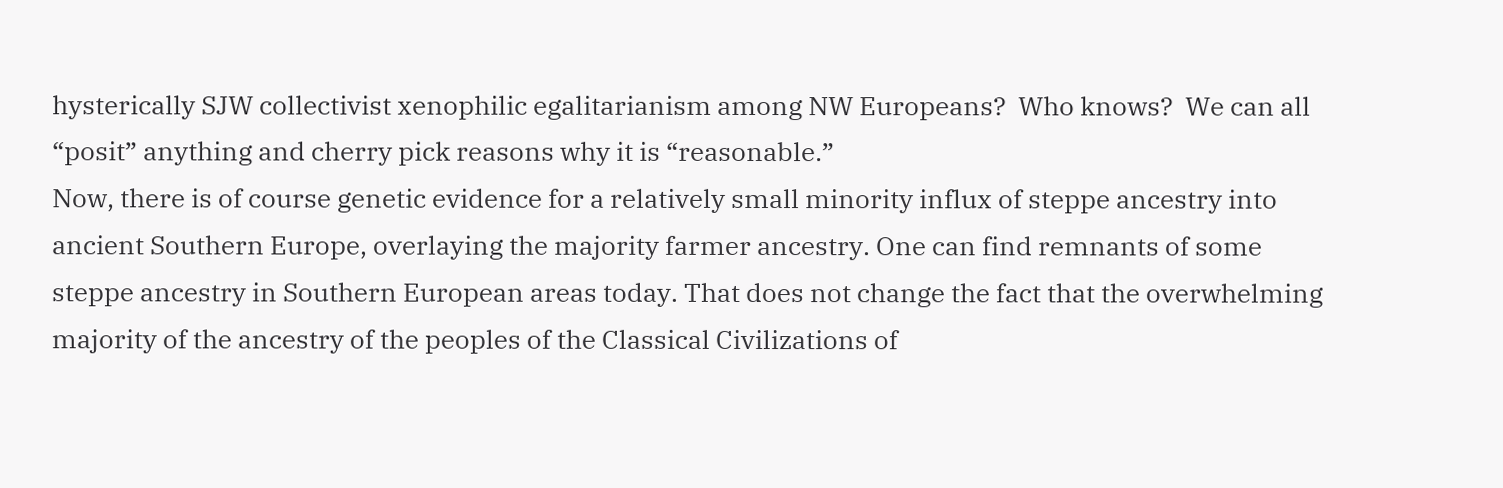hysterically SJW collectivist xenophilic egalitarianism among NW Europeans?  Who knows?  We can all “posit” anything and cherry pick reasons why it is “reasonable.”
Now, there is of course genetic evidence for a relatively small minority influx of steppe ancestry into ancient Southern Europe, overlaying the majority farmer ancestry. One can find remnants of some steppe ancestry in Southern European areas today. That does not change the fact that the overwhelming majority of the ancestry of the peoples of the Classical Civilizations of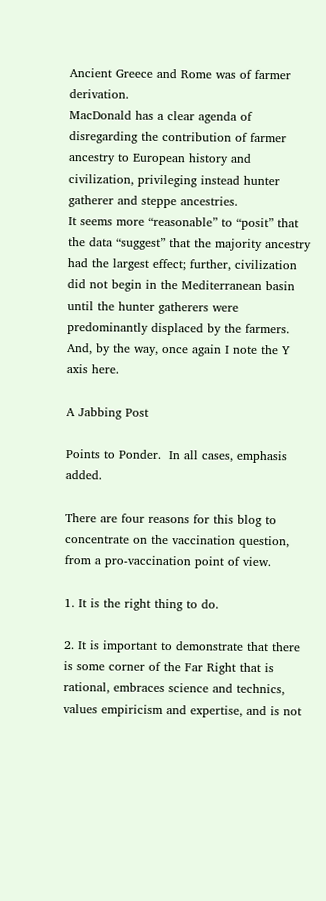Ancient Greece and Rome was of farmer derivation.
MacDonald has a clear agenda of disregarding the contribution of farmer ancestry to European history and civilization, privileging instead hunter gatherer and steppe ancestries.
It seems more “reasonable” to “posit” that the data “suggest” that the majority ancestry had the largest effect; further, civilization did not begin in the Mediterranean basin until the hunter gatherers were predominantly displaced by the farmers.
And, by the way, once again I note the Y axis here.

A Jabbing Post

Points to Ponder.  In all cases, emphasis added.

There are four reasons for this blog to concentrate on the vaccination question, from a pro-vaccination point of view.

1. It is the right thing to do.

2. It is important to demonstrate that there is some corner of the Far Right that is rational, embraces science and technics, values empiricism and expertise, and is not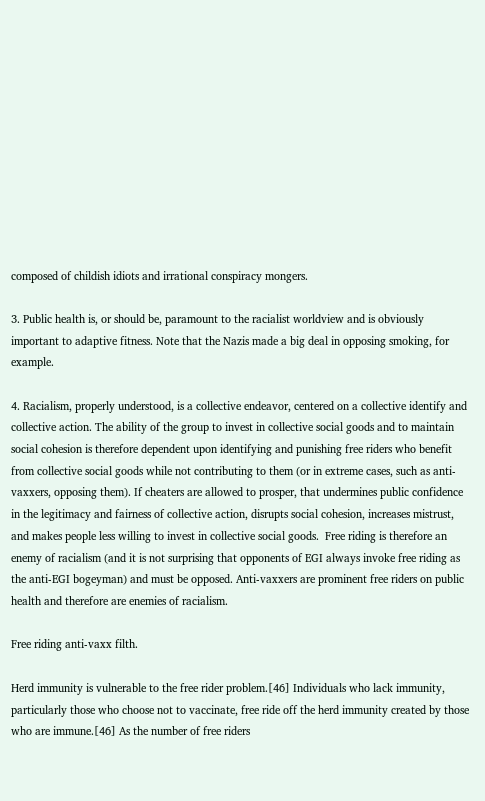composed of childish idiots and irrational conspiracy mongers.

3. Public health is, or should be, paramount to the racialist worldview and is obviously important to adaptive fitness. Note that the Nazis made a big deal in opposing smoking, for example.

4. Racialism, properly understood, is a collective endeavor, centered on a collective identify and collective action. The ability of the group to invest in collective social goods and to maintain social cohesion is therefore dependent upon identifying and punishing free riders who benefit from collective social goods while not contributing to them (or in extreme cases, such as anti-vaxxers, opposing them). If cheaters are allowed to prosper, that undermines public confidence in the legitimacy and fairness of collective action, disrupts social cohesion, increases mistrust, and makes people less willing to invest in collective social goods.  Free riding is therefore an enemy of racialism (and it is not surprising that opponents of EGI always invoke free riding as the anti-EGI bogeyman) and must be opposed. Anti-vaxxers are prominent free riders on public health and therefore are enemies of racialism.

Free riding anti-vaxx filth.

Herd immunity is vulnerable to the free rider problem.[46] Individuals who lack immunity, particularly those who choose not to vaccinate, free ride off the herd immunity created by those who are immune.[46] As the number of free riders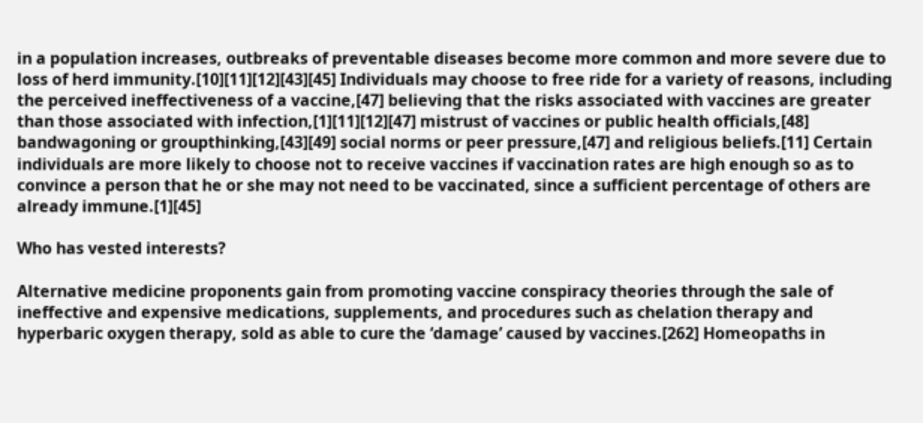in a population increases, outbreaks of preventable diseases become more common and more severe due to loss of herd immunity.[10][11][12][43][45] Individuals may choose to free ride for a variety of reasons, including the perceived ineffectiveness of a vaccine,[47] believing that the risks associated with vaccines are greater than those associated with infection,[1][11][12][47] mistrust of vaccines or public health officials,[48] bandwagoning or groupthinking,[43][49] social norms or peer pressure,[47] and religious beliefs.[11] Certain individuals are more likely to choose not to receive vaccines if vaccination rates are high enough so as to convince a person that he or she may not need to be vaccinated, since a sufficient percentage of others are already immune.[1][45]

Who has vested interests?

Alternative medicine proponents gain from promoting vaccine conspiracy theories through the sale of ineffective and expensive medications, supplements, and procedures such as chelation therapy and hyperbaric oxygen therapy, sold as able to cure the ‘damage’ caused by vaccines.[262] Homeopaths in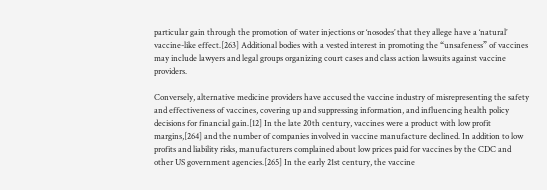particular gain through the promotion of water injections or ‘nosodes’ that they allege have a ‘natural’ vaccine-like effect.[263] Additional bodies with a vested interest in promoting the “unsafeness” of vaccines may include lawyers and legal groups organizing court cases and class action lawsuits against vaccine providers.

Conversely, alternative medicine providers have accused the vaccine industry of misrepresenting the safety and effectiveness of vaccines, covering up and suppressing information, and influencing health policy decisions for financial gain.[12] In the late 20th century, vaccines were a product with low profit margins,[264] and the number of companies involved in vaccine manufacture declined. In addition to low profits and liability risks, manufacturers complained about low prices paid for vaccines by the CDC and other US government agencies.[265] In the early 21st century, the vaccine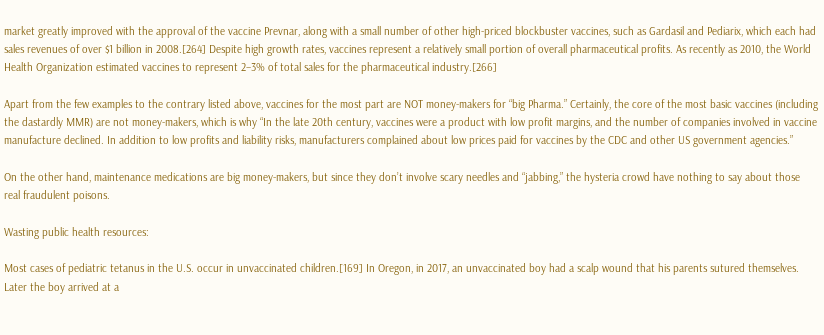market greatly improved with the approval of the vaccine Prevnar, along with a small number of other high-priced blockbuster vaccines, such as Gardasil and Pediarix, which each had sales revenues of over $1 billion in 2008.[264] Despite high growth rates, vaccines represent a relatively small portion of overall pharmaceutical profits. As recently as 2010, the World Health Organization estimated vaccines to represent 2–3% of total sales for the pharmaceutical industry.[266]

Apart from the few examples to the contrary listed above, vaccines for the most part are NOT money-makers for “big Pharma.” Certainly, the core of the most basic vaccines (including the dastardly MMR) are not money-makers, which is why “In the late 20th century, vaccines were a product with low profit margins, and the number of companies involved in vaccine manufacture declined. In addition to low profits and liability risks, manufacturers complained about low prices paid for vaccines by the CDC and other US government agencies.”

On the other hand, maintenance medications are big money-makers, but since they don’t involve scary needles and “jabbing,” the hysteria crowd have nothing to say about those real fraudulent poisons.

Wasting public health resources:

Most cases of pediatric tetanus in the U.S. occur in unvaccinated children.[169] In Oregon, in 2017, an unvaccinated boy had a scalp wound that his parents sutured themselves. Later the boy arrived at a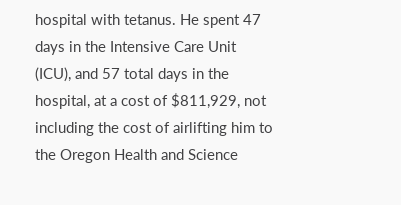hospital with tetanus. He spent 47 days in the Intensive Care Unit (ICU), and 57 total days in the hospital, at a cost of $811,929, not including the cost of airlifting him to the Oregon Health and Science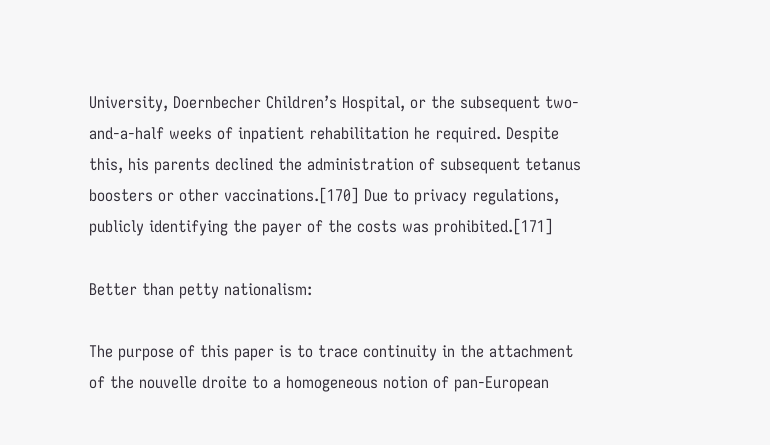University, Doernbecher Children’s Hospital, or the subsequent two-and-a-half weeks of inpatient rehabilitation he required. Despite this, his parents declined the administration of subsequent tetanus boosters or other vaccinations.[170] Due to privacy regulations, publicly identifying the payer of the costs was prohibited.[171]

Better than petty nationalism:

The purpose of this paper is to trace continuity in the attachment of the nouvelle droite to a homogeneous notion of pan-European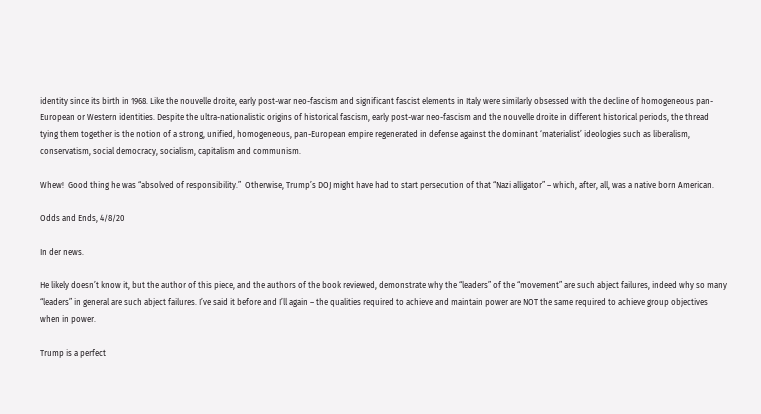identity since its birth in 1968. Like the nouvelle droite, early post-war neo-fascism and significant fascist elements in Italy were similarly obsessed with the decline of homogeneous pan-European or Western identities. Despite the ultra-nationalistic origins of historical fascism, early post-war neo-fascism and the nouvelle droite in different historical periods, the thread tying them together is the notion of a strong, unified, homogeneous, pan-European empire regenerated in defense against the dominant ‘materialist’ ideologies such as liberalism, conservatism, social democracy, socialism, capitalism and communism.

Whew!  Good thing he was “absolved of responsibility.”  Otherwise, Trump’s DOJ might have had to start persecution of that “Nazi alligator” – which, after, all, was a native born American.

Odds and Ends, 4/8/20

In der news.

He likely doesn’t know it, but the author of this piece, and the authors of the book reviewed, demonstrate why the “leaders” of the “movement” are such abject failures, indeed why so many “leaders” in general are such abject failures. I’ve said it before and I’ll again – the qualities required to achieve and maintain power are NOT the same required to achieve group objectives when in power.

Trump is a perfect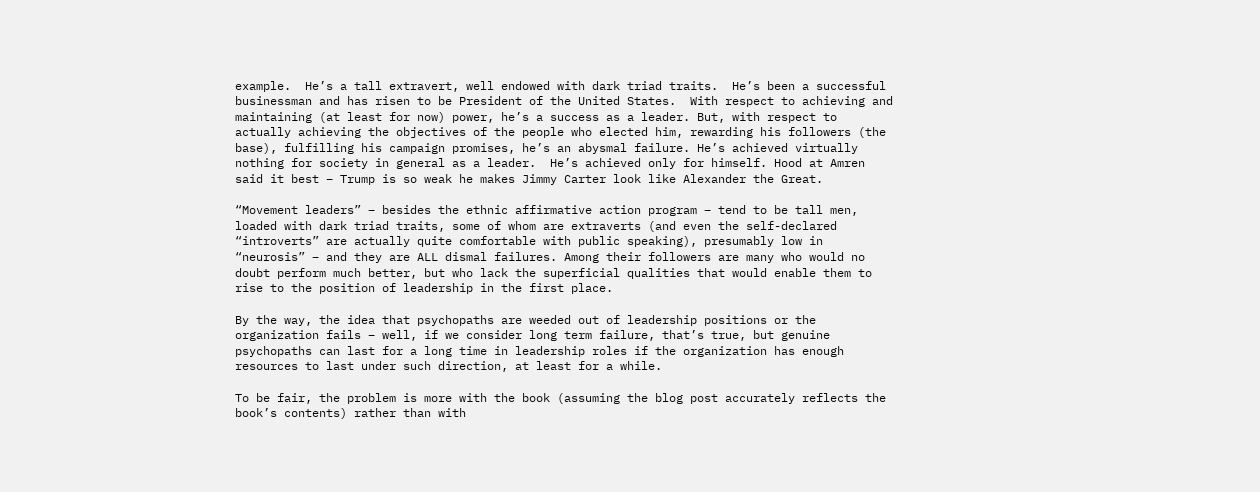example.  He’s a tall extravert, well endowed with dark triad traits.  He’s been a successful businessman and has risen to be President of the United States.  With respect to achieving and maintaining (at least for now) power, he’s a success as a leader. But, with respect to actually achieving the objectives of the people who elected him, rewarding his followers (the base), fulfilling his campaign promises, he’s an abysmal failure. He’s achieved virtually nothing for society in general as a leader.  He’s achieved only for himself. Hood at Amren said it best – Trump is so weak he makes Jimmy Carter look like Alexander the Great.

“Movement leaders” – besides the ethnic affirmative action program – tend to be tall men, loaded with dark triad traits, some of whom are extraverts (and even the self-declared “introverts” are actually quite comfortable with public speaking), presumably low in “neurosis” – and they are ALL dismal failures. Among their followers are many who would no doubt perform much better, but who lack the superficial qualities that would enable them to rise to the position of leadership in the first place.

By the way, the idea that psychopaths are weeded out of leadership positions or the organization fails – well, if we consider long term failure, that’s true, but genuine psychopaths can last for a long time in leadership roles if the organization has enough resources to last under such direction, at least for a while.

To be fair, the problem is more with the book (assuming the blog post accurately reflects the book’s contents) rather than with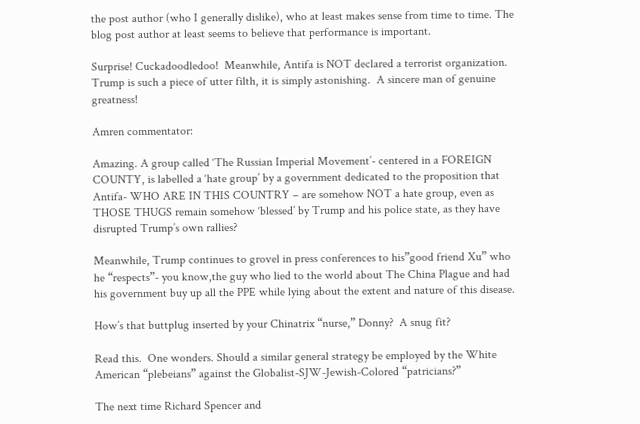the post author (who I generally dislike), who at least makes sense from time to time. The blog post author at least seems to believe that performance is important.

Surprise! Cuckadoodledoo!  Meanwhile, Antifa is NOT declared a terrorist organization.  Trump is such a piece of utter filth, it is simply astonishing.  A sincere man of genuine greatness!

Amren commentator:

Amazing. A group called ‘The Russian Imperial Movement’- centered in a FOREIGN COUNTY, is labelled a ‘hate group’ by a government dedicated to the proposition that Antifa- WHO ARE IN THIS COUNTRY – are somehow NOT a hate group, even as THOSE THUGS remain somehow ‘blessed’ by Trump and his police state, as they have disrupted Trump’s own rallies?

Meanwhile, Trump continues to grovel in press conferences to his”good friend Xu” who he “respects”- you know,the guy who lied to the world about The China Plague and had his government buy up all the PPE while lying about the extent and nature of this disease.

How’s that buttplug inserted by your Chinatrix “nurse,” Donny?  A snug fit?

Read this.  One wonders. Should a similar general strategy be employed by the White American “plebeians” against the Globalist-SJW-Jewish-Colored “patricians?”

The next time Richard Spencer and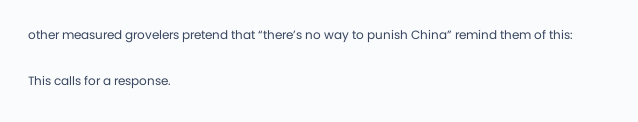other measured grovelers pretend that “there’s no way to punish China” remind them of this:

This calls for a response.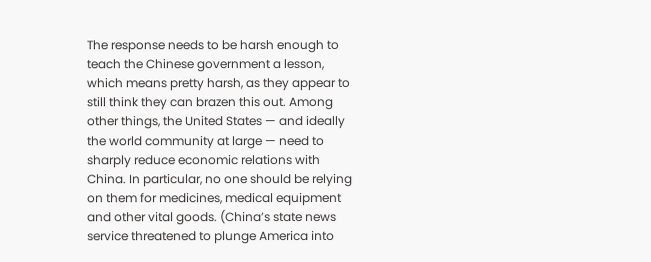The response needs to be harsh enough to teach the Chinese government a lesson, which means pretty harsh, as they appear to still think they can brazen this out. Among other things, the United States — and ideally the world community at large — need to sharply reduce economic relations with China. In particular, no one should be relying on them for medicines, medical equipment and other vital goods. (China’s state news service threatened to plunge America into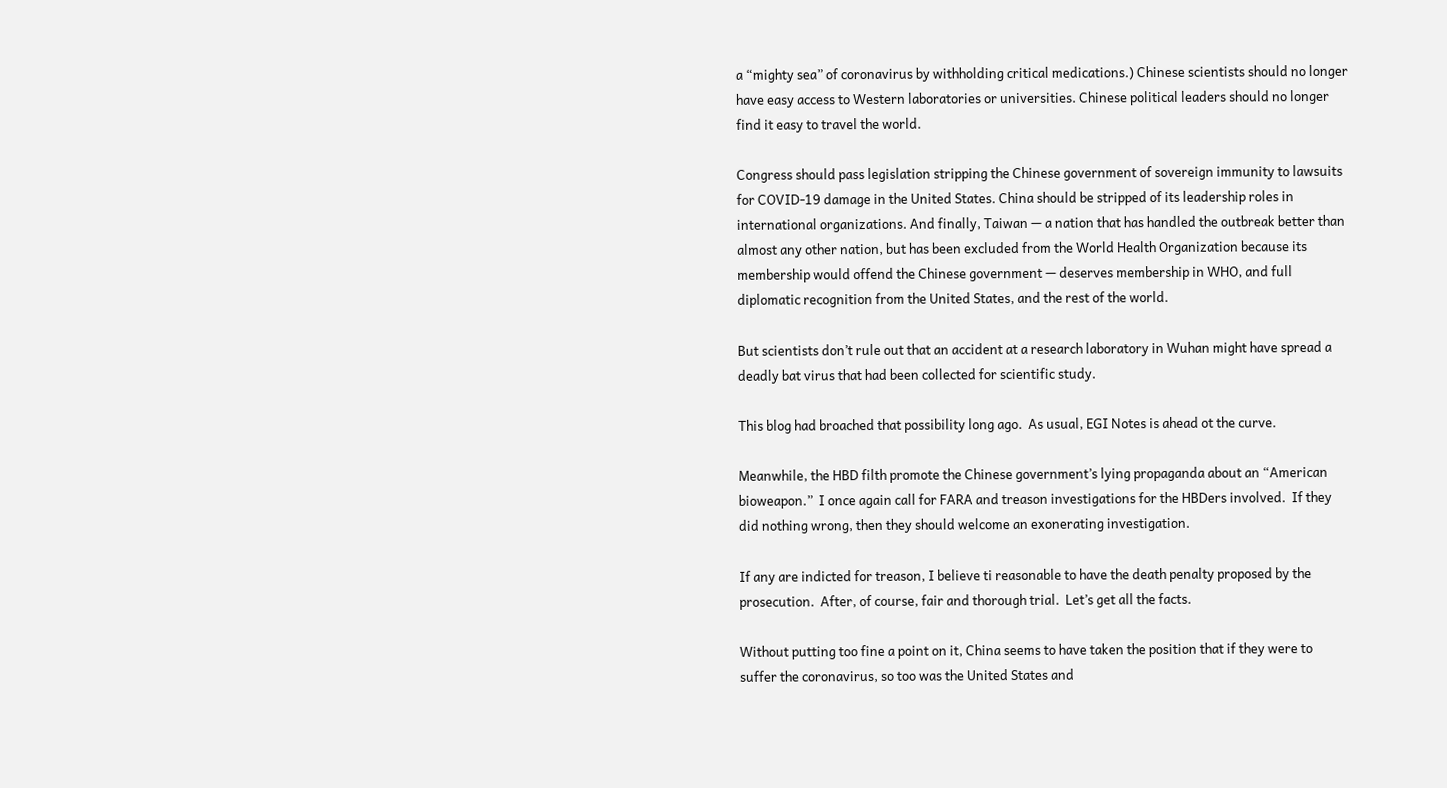a “mighty sea” of coronavirus by withholding critical medications.) Chinese scientists should no longer have easy access to Western laboratories or universities. Chinese political leaders should no longer find it easy to travel the world.

Congress should pass legislation stripping the Chinese government of sovereign immunity to lawsuits for COVID-19 damage in the United States. China should be stripped of its leadership roles in international organizations. And finally, Taiwan — a nation that has handled the outbreak better than almost any other nation, but has been excluded from the World Health Organization because its membership would offend the Chinese government — deserves membership in WHO, and full diplomatic recognition from the United States, and the rest of the world.

But scientists don’t rule out that an accident at a research laboratory in Wuhan might have spread a deadly bat virus that had been collected for scientific study.

This blog had broached that possibility long ago.  As usual, EGI Notes is ahead ot the curve.

Meanwhile, the HBD filth promote the Chinese government’s lying propaganda about an “American bioweapon.”  I once again call for FARA and treason investigations for the HBDers involved.  If they did nothing wrong, then they should welcome an exonerating investigation.

If any are indicted for treason, I believe ti reasonable to have the death penalty proposed by the prosecution.  After, of course, fair and thorough trial.  Let’s get all the facts.

Without putting too fine a point on it, China seems to have taken the position that if they were to suffer the coronavirus, so too was the United States and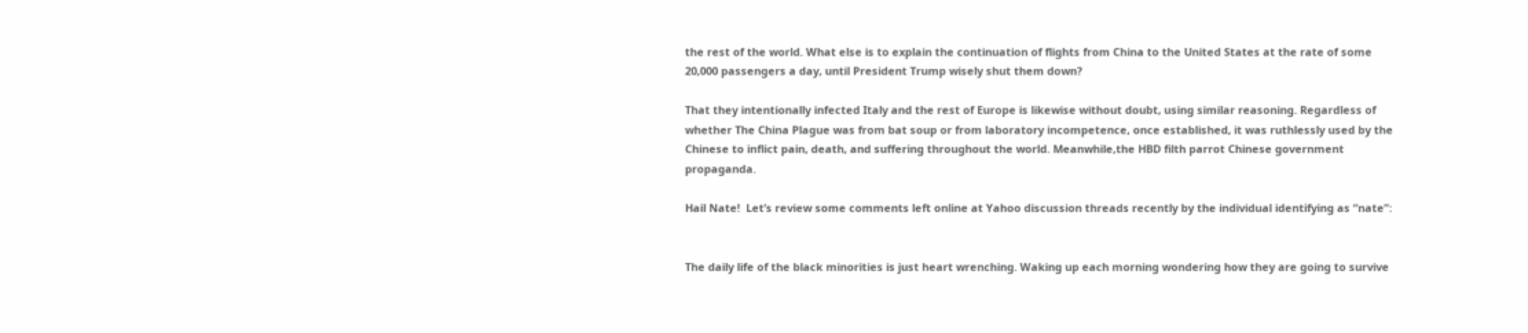the rest of the world. What else is to explain the continuation of flights from China to the United States at the rate of some 20,000 passengers a day, until President Trump wisely shut them down?

That they intentionally infected Italy and the rest of Europe is likewise without doubt, using similar reasoning. Regardless of whether The China Plague was from bat soup or from laboratory incompetence, once established, it was ruthlessly used by the Chinese to inflict pain, death, and suffering throughout the world. Meanwhile,the HBD filth parrot Chinese government propaganda.

Hail Nate!  Let’s review some comments left online at Yahoo discussion threads recently by the individual identifying as “nate”:


The daily life of the black minorities is just heart wrenching. Waking up each morning wondering how they are going to survive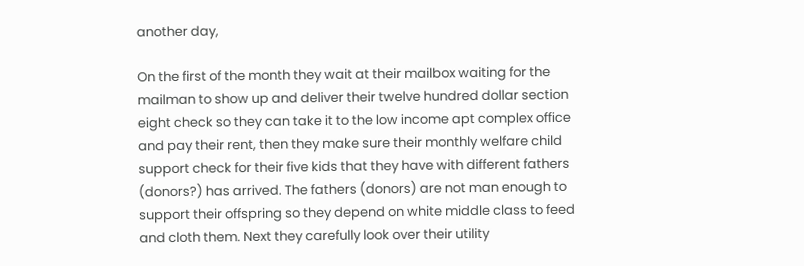another day,

On the first of the month they wait at their mailbox waiting for the mailman to show up and deliver their twelve hundred dollar section eight check so they can take it to the low income apt complex office and pay their rent, then they make sure their monthly welfare child support check for their five kids that they have with different fathers (donors?) has arrived. The fathers (donors) are not man enough to support their offspring so they depend on white middle class to feed and cloth them. Next they carefully look over their utility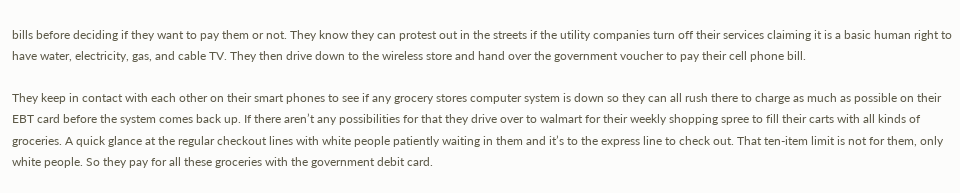bills before deciding if they want to pay them or not. They know they can protest out in the streets if the utility companies turn off their services claiming it is a basic human right to have water, electricity, gas, and cable TV. They then drive down to the wireless store and hand over the government voucher to pay their cell phone bill.

They keep in contact with each other on their smart phones to see if any grocery stores computer system is down so they can all rush there to charge as much as possible on their EBT card before the system comes back up. If there aren’t any possibilities for that they drive over to walmart for their weekly shopping spree to fill their carts with all kinds of groceries. A quick glance at the regular checkout lines with white people patiently waiting in them and it’s to the express line to check out. That ten-item limit is not for them, only white people. So they pay for all these groceries with the government debit card.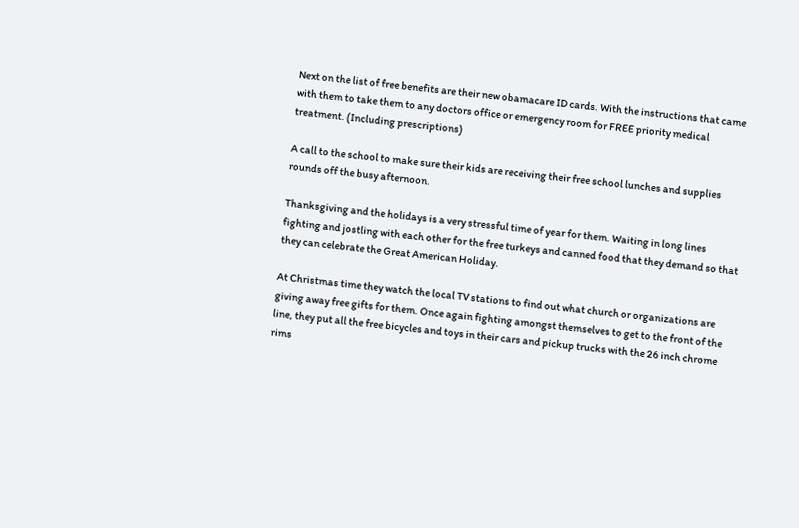Next on the list of free benefits are their new obamacare ID cards. With the instructions that came with them to take them to any doctors office or emergency room for FREE priority medical treatment. (Including prescriptions)

A call to the school to make sure their kids are receiving their free school lunches and supplies rounds off the busy afternoon.

Thanksgiving and the holidays is a very stressful time of year for them. Waiting in long lines fighting and jostling with each other for the free turkeys and canned food that they demand so that they can celebrate the Great American Holiday.

At Christmas time they watch the local TV stations to find out what church or organizations are giving away free gifts for them. Once again fighting amongst themselves to get to the front of the line, they put all the free bicycles and toys in their cars and pickup trucks with the 26 inch chrome rims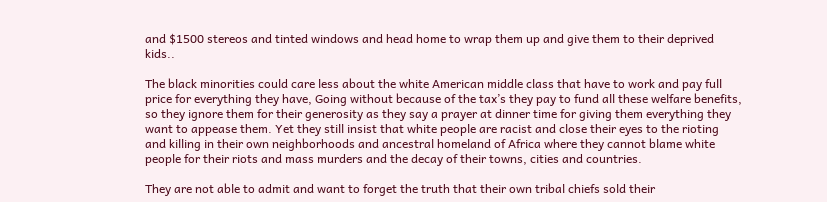and $1500 stereos and tinted windows and head home to wrap them up and give them to their deprived kids..

The black minorities could care less about the white American middle class that have to work and pay full price for everything they have, Going without because of the tax’s they pay to fund all these welfare benefits, so they ignore them for their generosity as they say a prayer at dinner time for giving them everything they want to appease them. Yet they still insist that white people are racist and close their eyes to the rioting and killing in their own neighborhoods and ancestral homeland of Africa where they cannot blame white people for their riots and mass murders and the decay of their towns, cities and countries.

They are not able to admit and want to forget the truth that their own tribal chiefs sold their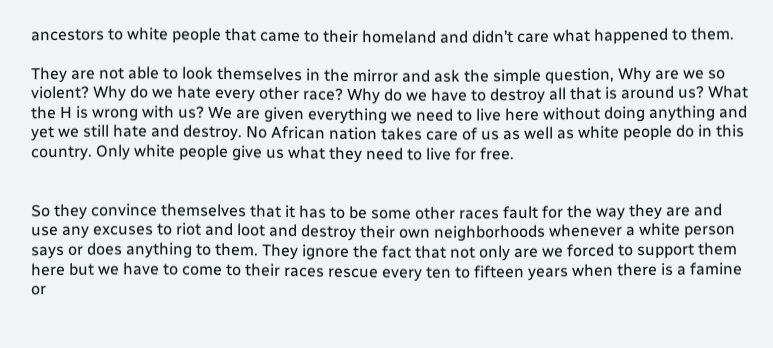ancestors to white people that came to their homeland and didn’t care what happened to them.

They are not able to look themselves in the mirror and ask the simple question, Why are we so violent? Why do we hate every other race? Why do we have to destroy all that is around us? What the H is wrong with us? We are given everything we need to live here without doing anything and yet we still hate and destroy. No African nation takes care of us as well as white people do in this country. Only white people give us what they need to live for free.


So they convince themselves that it has to be some other races fault for the way they are and use any excuses to riot and loot and destroy their own neighborhoods whenever a white person says or does anything to them. They ignore the fact that not only are we forced to support them here but we have to come to their races rescue every ten to fifteen years when there is a famine or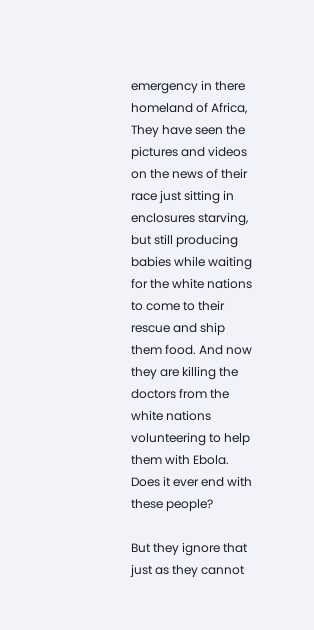emergency in there homeland of Africa, They have seen the pictures and videos on the news of their race just sitting in enclosures starving, but still producing babies while waiting for the white nations to come to their rescue and ship them food. And now they are killing the doctors from the white nations volunteering to help them with Ebola. Does it ever end with these people?

But they ignore that just as they cannot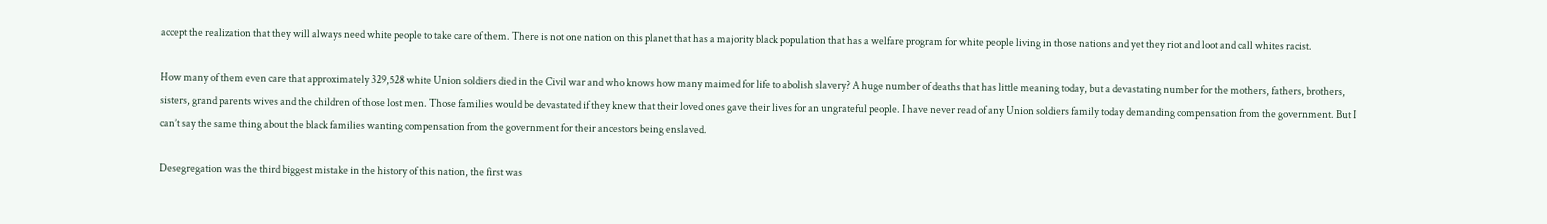accept the realization that they will always need white people to take care of them. There is not one nation on this planet that has a majority black population that has a welfare program for white people living in those nations and yet they riot and loot and call whites racist.

How many of them even care that approximately 329,528 white Union soldiers died in the Civil war and who knows how many maimed for life to abolish slavery? A huge number of deaths that has little meaning today, but a devastating number for the mothers, fathers, brothers, sisters, grand parents wives and the children of those lost men. Those families would be devastated if they knew that their loved ones gave their lives for an ungrateful people. I have never read of any Union soldiers family today demanding compensation from the government. But I can’t say the same thing about the black families wanting compensation from the government for their ancestors being enslaved.

Desegregation was the third biggest mistake in the history of this nation, the first was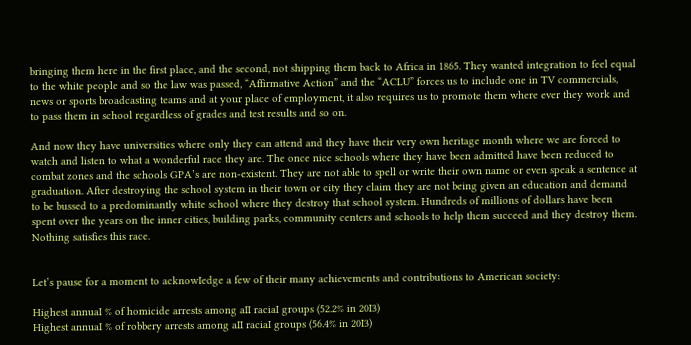bringing them here in the first place, and the second, not shipping them back to Africa in 1865. They wanted integration to feel equal to the white people and so the law was passed, “Affirmative Action” and the “ACLU” forces us to include one in TV commercials, news or sports broadcasting teams and at your place of employment, it also requires us to promote them where ever they work and to pass them in school regardless of grades and test results and so on.

And now they have universities where only they can attend and they have their very own heritage month where we are forced to watch and listen to what a wonderful race they are. The once nice schools where they have been admitted have been reduced to combat zones and the schools GPA’s are non-existent. They are not able to spell or write their own name or even speak a sentence at graduation. After destroying the school system in their town or city they claim they are not being given an education and demand to be bussed to a predominantly white school where they destroy that school system. Hundreds of millions of dollars have been spent over the years on the inner cities, building parks, community centers and schools to help them succeed and they destroy them. Nothing satisfies this race.


Let’s pause for a moment to acknowIedge a few of their many achievements and contributions to American society:

Highest annuaI % of homicide arrests among aII raciaI groups (52.2% in 20I3)
Highest annuaI % of robbery arrests among aII raciaI groups (56.4% in 20I3)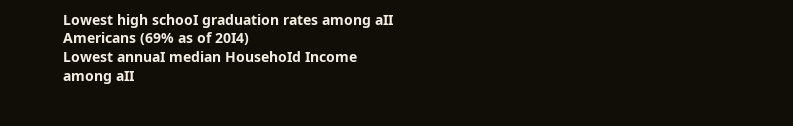Lowest high schooI graduation rates among aII Americans (69% as of 20I4)
Lowest annuaI median HousehoId Income among aII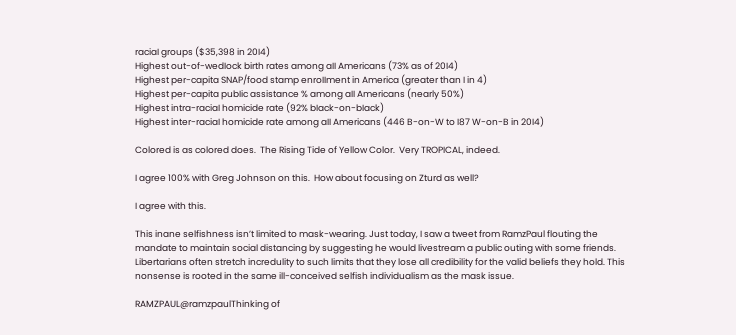raciaI groups ($35,398 in 20I4)
Highest out-of-wedIock birth rates among aII Americans (73% as of 20I4)
Highest per-capita SNAP/food stamp enroIIment in America (greater than I in 4)
Highest per-capita pubIic assistance % among aII Americans (nearly 50%)
Highest intra-raciaI homicide rate (92% bIack-on-bIack)
Highest inter-raciaI homicide rate among aII Americans (446 B-on-W to I87 W-on-B in 20I4)

Colored is as colored does.  The Rising Tide of Yellow Color.  Very TROPICAL, indeed.

I agree 100% with Greg Johnson on this.  How about focusing on Zturd as well?

I agree with this.

This inane selfishness isn’t limited to mask-wearing. Just today, I saw a tweet from RamzPaul flouting the mandate to maintain social distancing by suggesting he would livestream a public outing with some friends. Libertarians often stretch incredulity to such limits that they lose all credibility for the valid beliefs they hold. This nonsense is rooted in the same ill-conceived selfish individualism as the mask issue.

RAMZPAUL@ramzpaulThinking of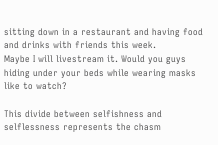sitting down in a restaurant and having food and drinks with friends this week.
Maybe I will livestream it. Would you guys hiding under your beds while wearing masks like to watch?

This divide between selfishness and selflessness represents the chasm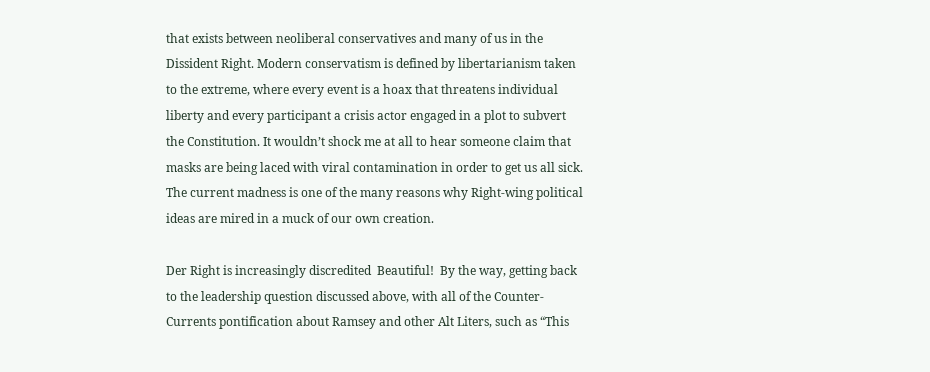that exists between neoliberal conservatives and many of us in the Dissident Right. Modern conservatism is defined by libertarianism taken to the extreme, where every event is a hoax that threatens individual liberty and every participant a crisis actor engaged in a plot to subvert the Constitution. It wouldn’t shock me at all to hear someone claim that masks are being laced with viral contamination in order to get us all sick. The current madness is one of the many reasons why Right-wing political ideas are mired in a muck of our own creation.

Der Right is increasingly discredited  Beautiful!  By the way, getting back to the leadership question discussed above, with all of the Counter-Currents pontification about Ramsey and other Alt Liters, such as “This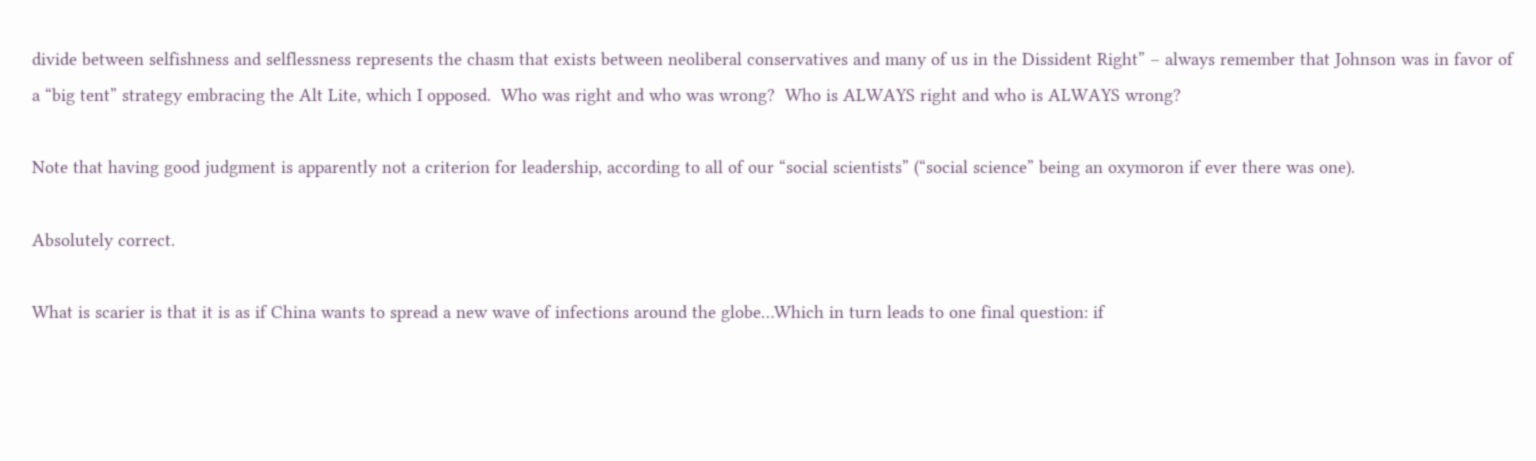divide between selfishness and selflessness represents the chasm that exists between neoliberal conservatives and many of us in the Dissident Right” – always remember that Johnson was in favor of a “big tent” strategy embracing the Alt Lite, which I opposed.  Who was right and who was wrong?  Who is ALWAYS right and who is ALWAYS wrong?

Note that having good judgment is apparently not a criterion for leadership, according to all of our “social scientists” (“social science” being an oxymoron if ever there was one).

Absolutely correct.

What is scarier is that it is as if China wants to spread a new wave of infections around the globe…Which in turn leads to one final question: if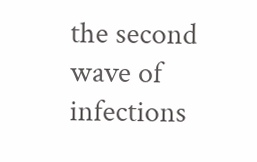the second wave of infections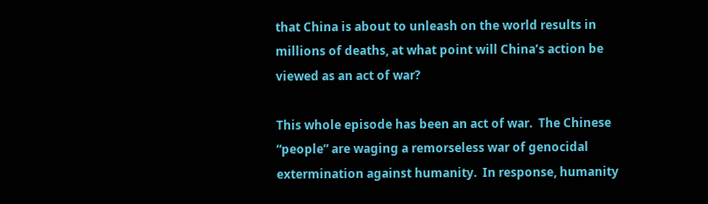that China is about to unleash on the world results in millions of deaths, at what point will China’s action be viewed as an act of war?

This whole episode has been an act of war.  The Chinese “people” are waging a remorseless war of genocidal extermination against humanity.  In response, humanity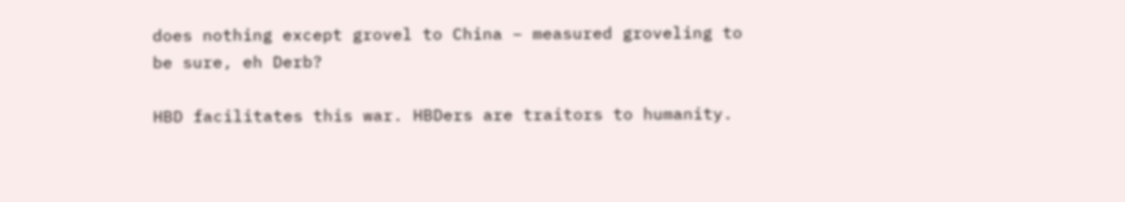does nothing except grovel to China – measured groveling to be sure, eh Derb?

HBD facilitates this war. HBDers are traitors to humanity.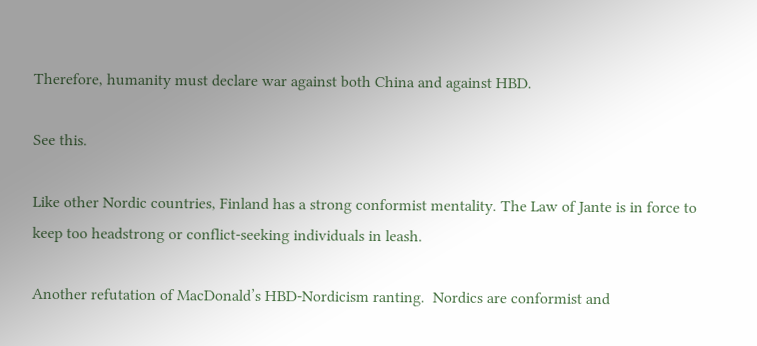Therefore, humanity must declare war against both China and against HBD.

See this.

Like other Nordic countries, Finland has a strong conformist mentality. The Law of Jante is in force to keep too headstrong or conflict-seeking individuals in leash.

Another refutation of MacDonald’s HBD-Nordicism ranting.  Nordics are conformist and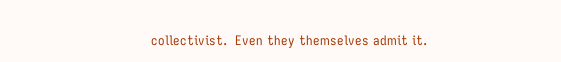collectivist.  Even they themselves admit it.